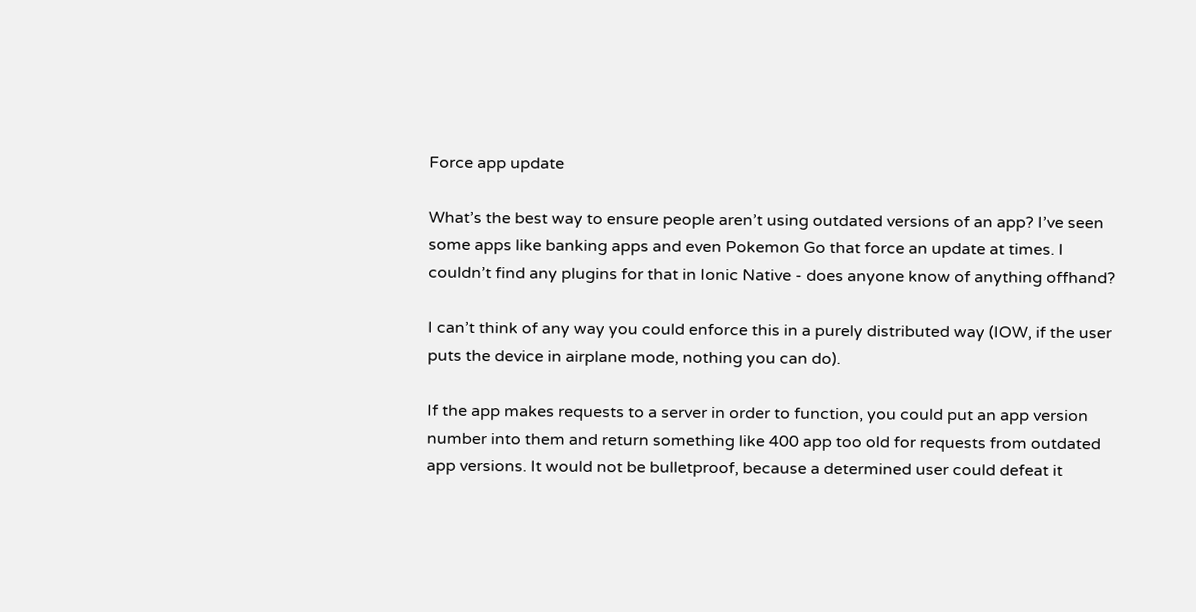Force app update

What’s the best way to ensure people aren’t using outdated versions of an app? I’ve seen some apps like banking apps and even Pokemon Go that force an update at times. I couldn’t find any plugins for that in Ionic Native - does anyone know of anything offhand?

I can’t think of any way you could enforce this in a purely distributed way (IOW, if the user puts the device in airplane mode, nothing you can do).

If the app makes requests to a server in order to function, you could put an app version number into them and return something like 400 app too old for requests from outdated app versions. It would not be bulletproof, because a determined user could defeat it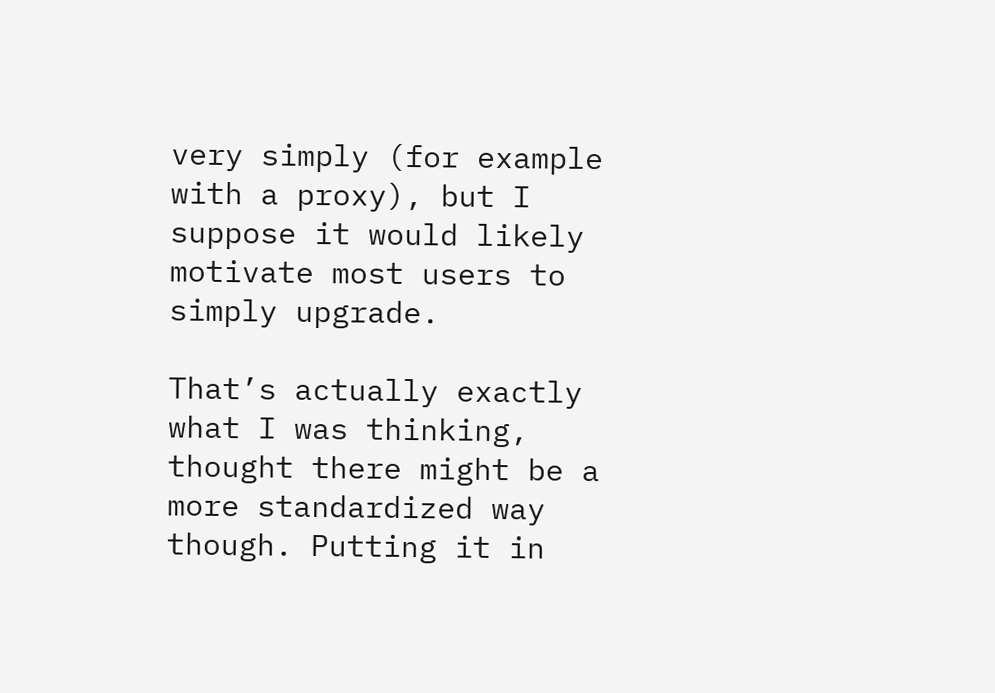very simply (for example with a proxy), but I suppose it would likely motivate most users to simply upgrade.

That’s actually exactly what I was thinking, thought there might be a more standardized way though. Putting it in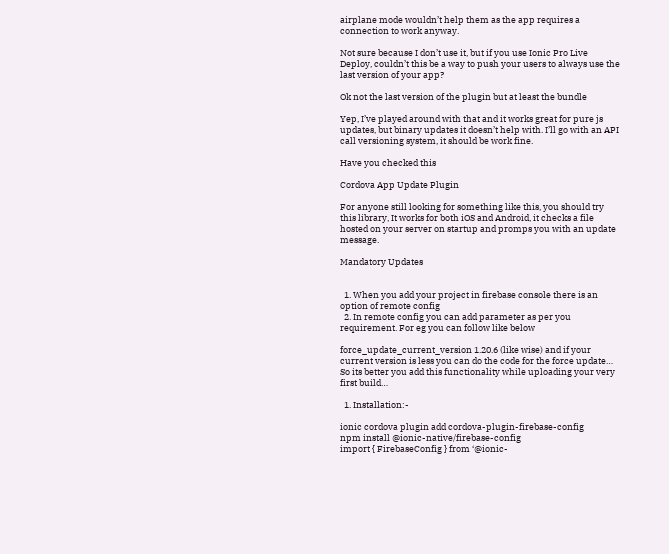airplane mode wouldn’t help them as the app requires a connection to work anyway.

Not sure because I don’t use it, but if you use Ionic Pro Live Deploy, couldn’t this be a way to push your users to always use the last version of your app?

Ok not the last version of the plugin but at least the bundle

Yep, I’ve played around with that and it works great for pure js updates, but binary updates it doesn’t help with. I’ll go with an API call versioning system, it should be work fine.

Have you checked this

Cordova App Update Plugin

For anyone still looking for something like this, you should try this library, It works for both iOS and Android, it checks a file hosted on your server on startup and promps you with an update message.

Mandatory Updates


  1. When you add your project in firebase console there is an option of remote config
  2. In remote config you can add parameter as per you requirement. For eg you can follow like below

force_update_current_version 1.20.6 (like wise) and if your current version is less you can do the code for the force update…
So its better you add this functionality while uploading your very first build…

  1. Installation:-

ionic cordova plugin add cordova-plugin-firebase-config
npm install @ionic-native/firebase-config
import { FirebaseConfig } from ‘@ionic-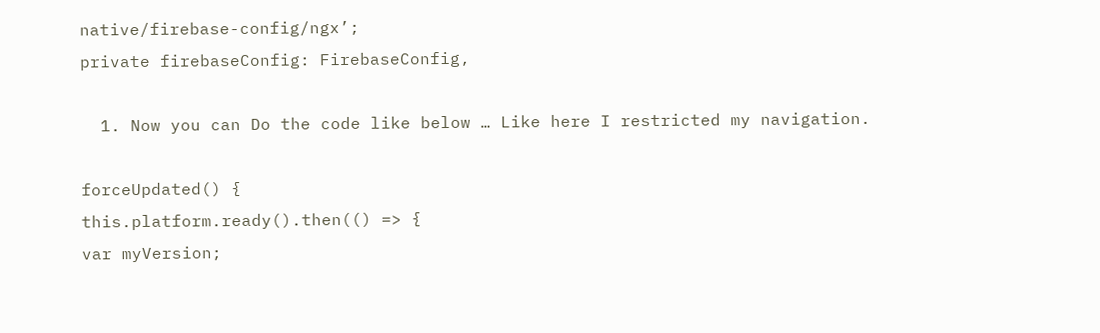native/firebase-config/ngx’;
private firebaseConfig: FirebaseConfig,

  1. Now you can Do the code like below … Like here I restricted my navigation.

forceUpdated() {
this.platform.ready().then(() => {
var myVersion;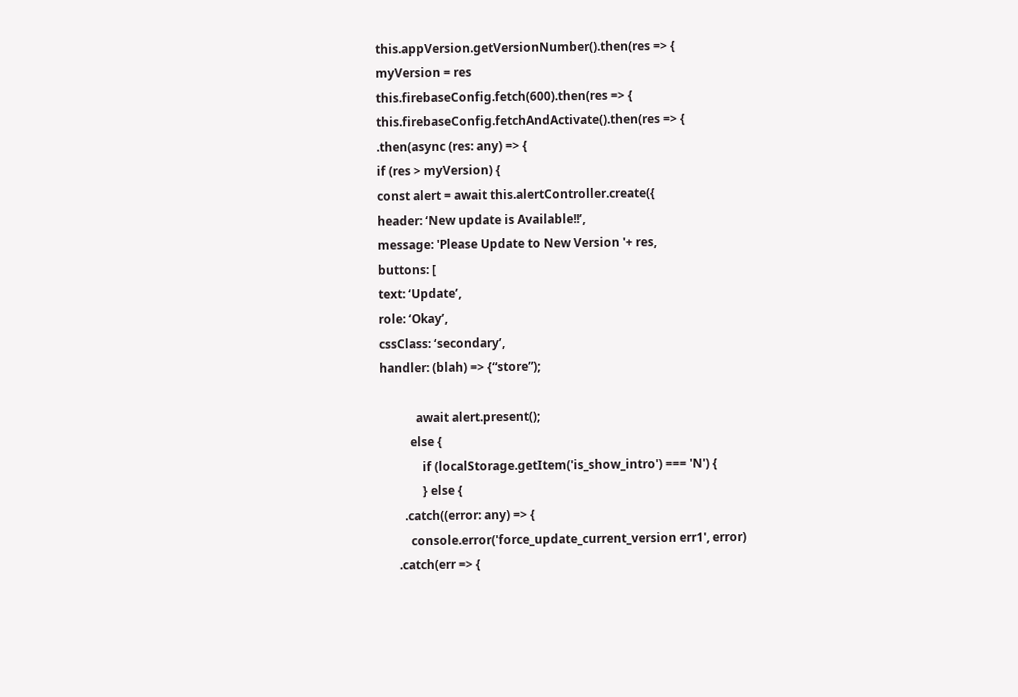this.appVersion.getVersionNumber().then(res => {
myVersion = res
this.firebaseConfig.fetch(600).then(res => {
this.firebaseConfig.fetchAndActivate().then(res => {
.then(async (res: any) => {
if (res > myVersion) {
const alert = await this.alertController.create({
header: ‘New update is Available!!’,
message: 'Please Update to New Version '+ res,
buttons: [
text: ‘Update’,
role: ‘Okay’,
cssClass: ‘secondary’,
handler: (blah) => {“store”);

            await alert.present();
          else {
              if (localStorage.getItem('is_show_intro') === 'N') {
              } else {
        .catch((error: any) => {
          console.error('force_update_current_version err1', error)
      .catch(err => {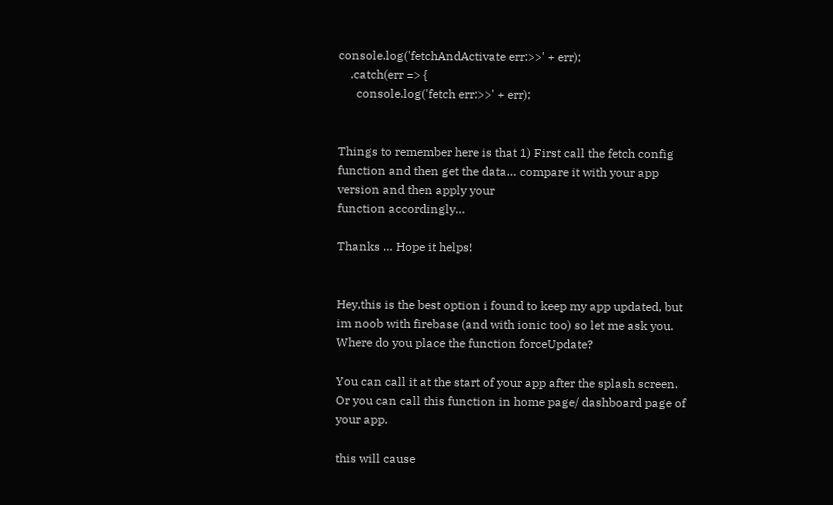console.log('fetchAndActivate err:>>' + err);
    .catch(err => {
      console.log('fetch err:>>' + err);


Things to remember here is that 1) First call the fetch config function and then get the data… compare it with your app version and then apply your
function accordingly…

Thanks … Hope it helps!


Hey,this is the best option i found to keep my app updated, but im noob with firebase (and with ionic too) so let me ask you. Where do you place the function forceUpdate?

You can call it at the start of your app after the splash screen.
Or you can call this function in home page/ dashboard page of your app.

this will cause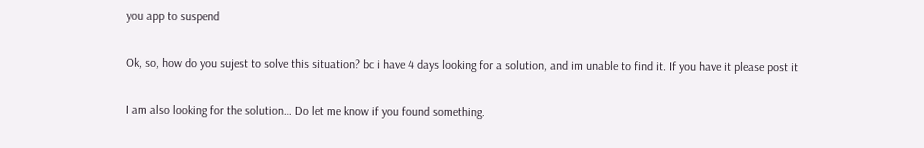you app to suspend

Ok, so, how do you sujest to solve this situation? bc i have 4 days looking for a solution, and im unable to find it. If you have it please post it

I am also looking for the solution… Do let me know if you found something.